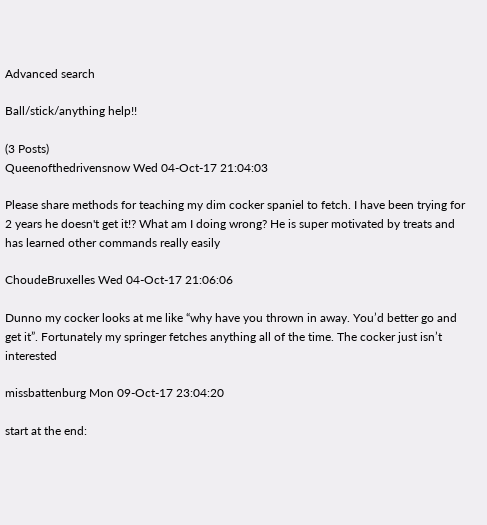Advanced search

Ball/stick/anything help!!

(3 Posts)
Queenofthedrivensnow Wed 04-Oct-17 21:04:03

Please share methods for teaching my dim cocker spaniel to fetch. I have been trying for 2 years he doesn't get it!? What am I doing wrong? He is super motivated by treats and has learned other commands really easily

ChoudeBruxelles Wed 04-Oct-17 21:06:06

Dunno my cocker looks at me like “why have you thrown in away. You’d better go and get it”. Fortunately my springer fetches anything all of the time. The cocker just isn’t interested

missbattenburg Mon 09-Oct-17 23:04:20

start at the end: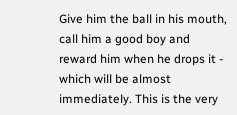Give him the ball in his mouth, call him a good boy and reward him when he drops it - which will be almost immediately. This is the very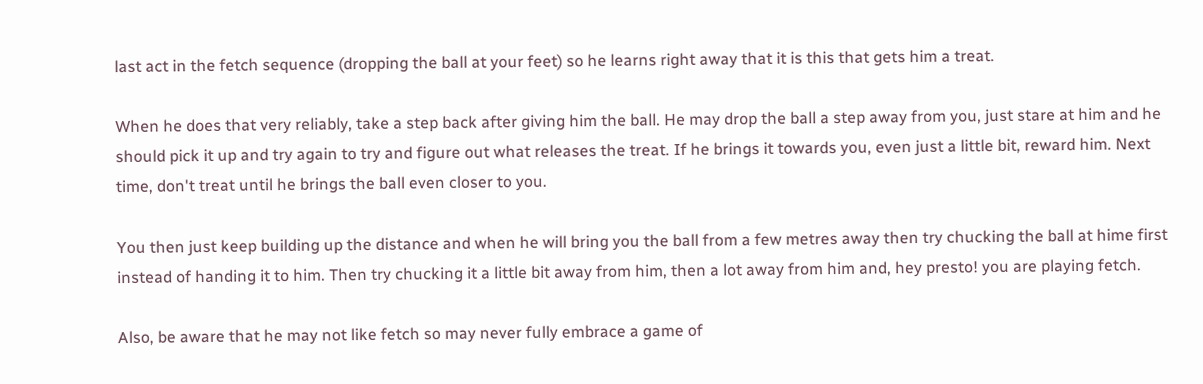last act in the fetch sequence (dropping the ball at your feet) so he learns right away that it is this that gets him a treat.

When he does that very reliably, take a step back after giving him the ball. He may drop the ball a step away from you, just stare at him and he should pick it up and try again to try and figure out what releases the treat. If he brings it towards you, even just a little bit, reward him. Next time, don't treat until he brings the ball even closer to you.

You then just keep building up the distance and when he will bring you the ball from a few metres away then try chucking the ball at hime first instead of handing it to him. Then try chucking it a little bit away from him, then a lot away from him and, hey presto! you are playing fetch.

Also, be aware that he may not like fetch so may never fully embrace a game of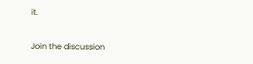it.

Join the discussion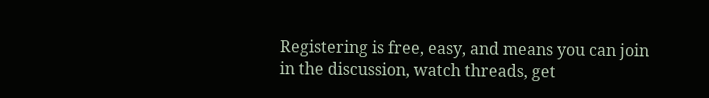Registering is free, easy, and means you can join in the discussion, watch threads, get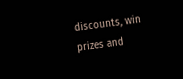discounts, win prizes and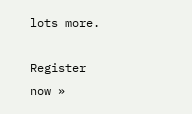lots more.

Register now »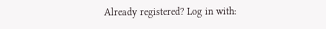Already registered? Log in with: